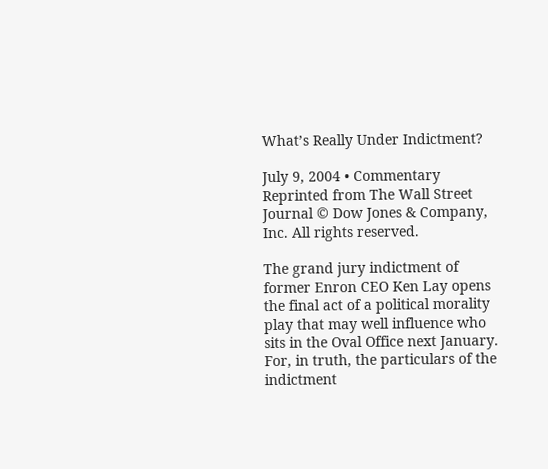What’s Really Under Indictment?

July 9, 2004 • Commentary
Reprinted from The Wall Street Journal © Dow Jones & Company, Inc. All rights reserved.

The grand jury indictment of former Enron CEO Ken Lay opens the final act of a political morality play that may well influence who sits in the Oval Office next January. For, in truth, the particulars of the indictment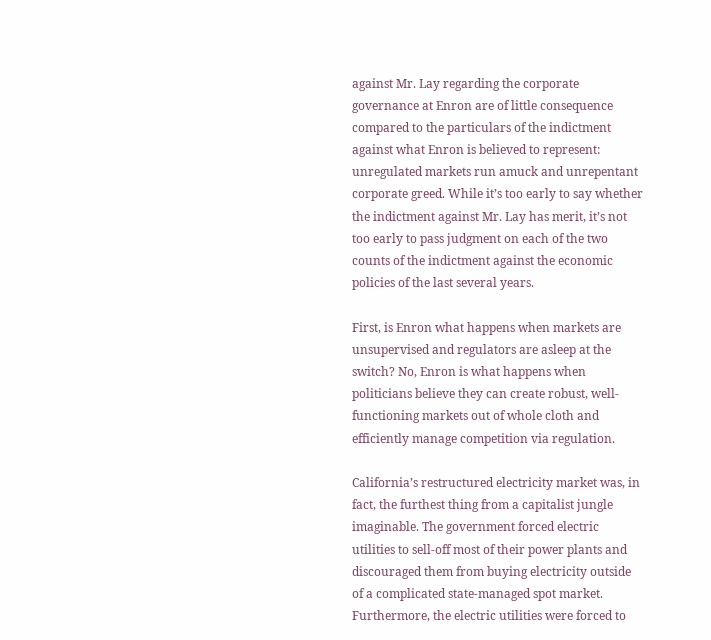against Mr. Lay regarding the corporate governance at Enron are of little consequence compared to the particulars of the indictment against what Enron is believed to represent: unregulated markets run amuck and unrepentant corporate greed. While it’s too early to say whether the indictment against Mr. Lay has merit, it’s not too early to pass judgment on each of the two counts of the indictment against the economic policies of the last several years.

First, is Enron what happens when markets are unsupervised and regulators are asleep at the switch? No, Enron is what happens when politicians believe they can create robust, well‐functioning markets out of whole cloth and efficiently manage competition via regulation.

California’s restructured electricity market was, in fact, the furthest thing from a capitalist jungle imaginable. The government forced electric utilities to sell‐off most of their power plants and discouraged them from buying electricity outside of a complicated state‐managed spot market. Furthermore, the electric utilities were forced to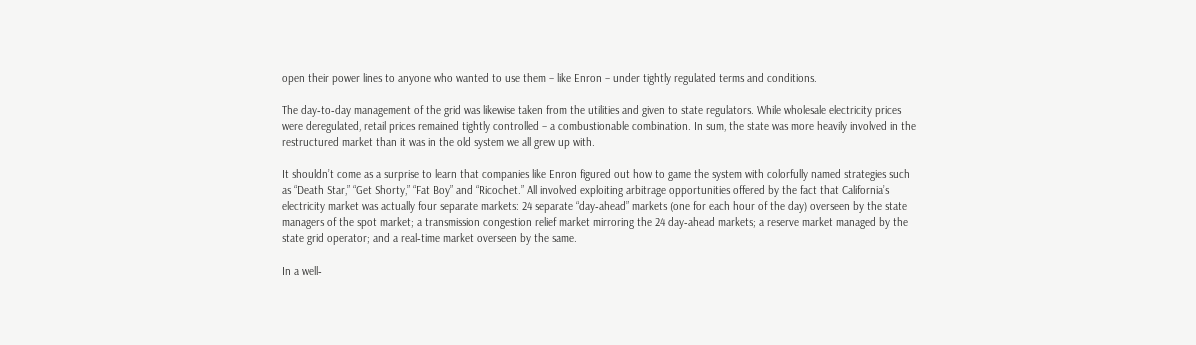open their power lines to anyone who wanted to use them – like Enron – under tightly regulated terms and conditions.

The day‐to‐day management of the grid was likewise taken from the utilities and given to state regulators. While wholesale electricity prices were deregulated, retail prices remained tightly controlled – a combustionable combination. In sum, the state was more heavily involved in the restructured market than it was in the old system we all grew up with.

It shouldn’t come as a surprise to learn that companies like Enron figured out how to game the system with colorfully named strategies such as “Death Star,” “Get Shorty,” “Fat Boy” and “Ricochet.” All involved exploiting arbitrage opportunities offered by the fact that California’s electricity market was actually four separate markets: 24 separate “day‐ahead” markets (one for each hour of the day) overseen by the state managers of the spot market; a transmission congestion relief market mirroring the 24 day‐ahead markets; a reserve market managed by the state grid operator; and a real‐time market overseen by the same.

In a well‐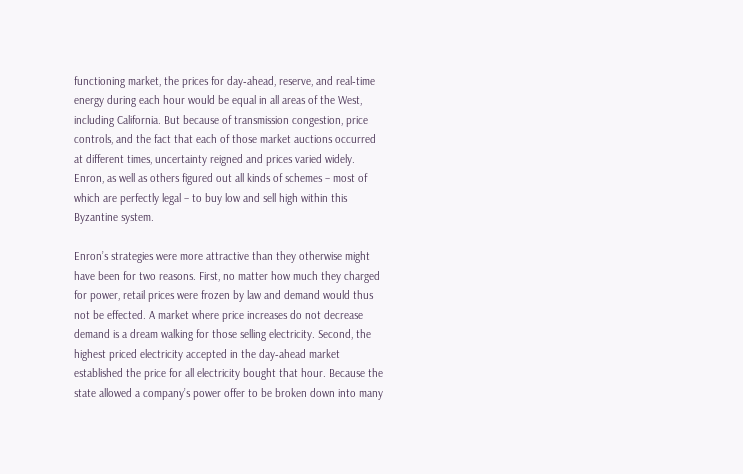functioning market, the prices for day‐ahead, reserve, and real‐time energy during each hour would be equal in all areas of the West, including California. But because of transmission congestion, price controls, and the fact that each of those market auctions occurred at different times, uncertainty reigned and prices varied widely. Enron, as well as others figured out all kinds of schemes – most of which are perfectly legal – to buy low and sell high within this Byzantine system.

Enron’s strategies were more attractive than they otherwise might have been for two reasons. First, no matter how much they charged for power, retail prices were frozen by law and demand would thus not be effected. A market where price increases do not decrease demand is a dream walking for those selling electricity. Second, the highest priced electricity accepted in the day‐ahead market established the price for all electricity bought that hour. Because the state allowed a company’s power offer to be broken down into many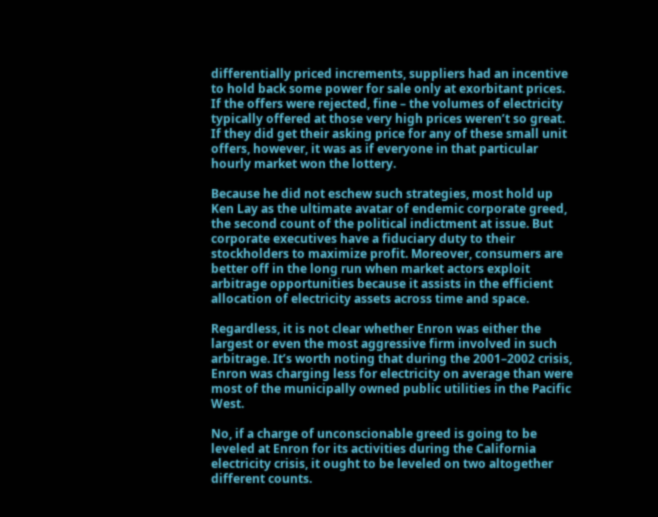differentially priced increments, suppliers had an incentive to hold back some power for sale only at exorbitant prices. If the offers were rejected, fine – the volumes of electricity typically offered at those very high prices weren’t so great. If they did get their asking price for any of these small unit offers, however, it was as if everyone in that particular hourly market won the lottery.

Because he did not eschew such strategies, most hold up Ken Lay as the ultimate avatar of endemic corporate greed, the second count of the political indictment at issue. But corporate executives have a fiduciary duty to their stockholders to maximize profit. Moreover, consumers are better off in the long run when market actors exploit arbitrage opportunities because it assists in the efficient allocation of electricity assets across time and space.

Regardless, it is not clear whether Enron was either the largest or even the most aggressive firm involved in such arbitrage. It’s worth noting that during the 2001–2002 crisis, Enron was charging less for electricity on average than were most of the municipally owned public utilities in the Pacific West.

No, if a charge of unconscionable greed is going to be leveled at Enron for its activities during the California electricity crisis, it ought to be leveled on two altogether different counts.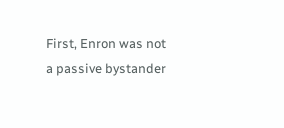First, Enron was not a passive bystander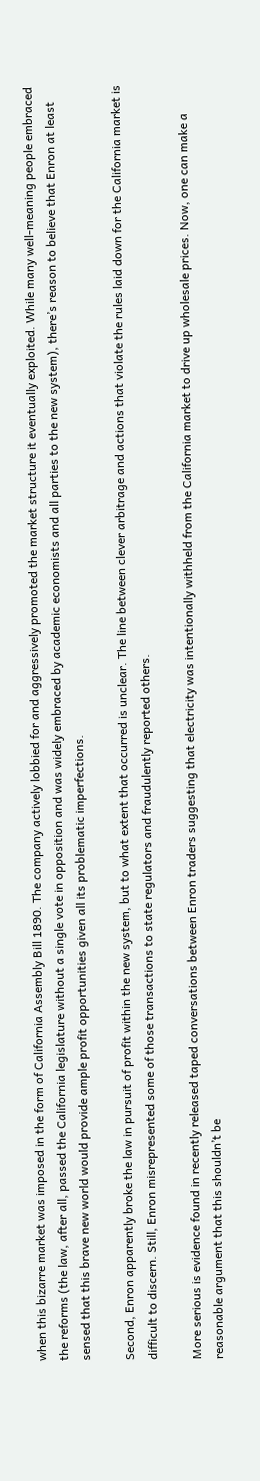when this bizarre market was imposed in the form of California Assembly Bill 1890. The company actively lobbied for and aggressively promoted the market structure it eventually exploited. While many well‐meaning people embraced the reforms (the law, after all, passed the California legislature without a single vote in opposition and was widely embraced by academic economists and all parties to the new system), there’s reason to believe that Enron at least sensed that this brave new world would provide ample profit opportunities given all its problematic imperfections.

Second, Enron apparently broke the law in pursuit of profit within the new system, but to what extent that occurred is unclear. The line between clever arbitrage and actions that violate the rules laid down for the California market is difficult to discern. Still, Enron misrepresented some of those transactions to state regulators and fraudulently reported others.

More serious is evidence found in recently released taped conversations between Enron traders suggesting that electricity was intentionally withheld from the California market to drive up wholesale prices. Now, one can make a reasonable argument that this shouldn’t be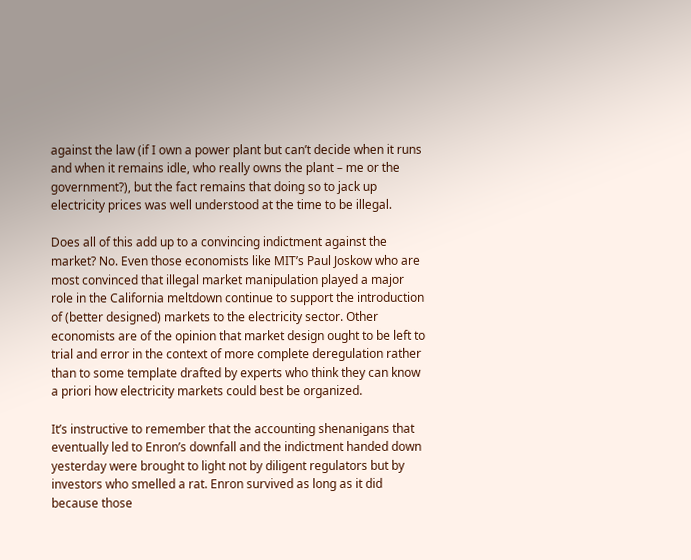against the law (if I own a power plant but can’t decide when it runs and when it remains idle, who really owns the plant – me or the government?), but the fact remains that doing so to jack up electricity prices was well understood at the time to be illegal.

Does all of this add up to a convincing indictment against the market? No. Even those economists like MIT’s Paul Joskow who are most convinced that illegal market manipulation played a major role in the California meltdown continue to support the introduction of (better designed) markets to the electricity sector. Other economists are of the opinion that market design ought to be left to trial and error in the context of more complete deregulation rather than to some template drafted by experts who think they can know a priori how electricity markets could best be organized.

It’s instructive to remember that the accounting shenanigans that eventually led to Enron’s downfall and the indictment handed down yesterday were brought to light not by diligent regulators but by investors who smelled a rat. Enron survived as long as it did because those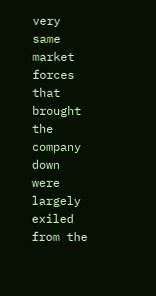very same market forces that brought the company down were largely exiled from the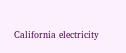California electricity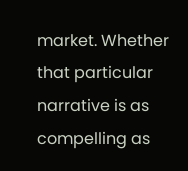market. Whether that particular narrative is as compelling as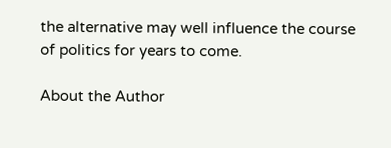the alternative may well influence the course of politics for years to come.

About the Author